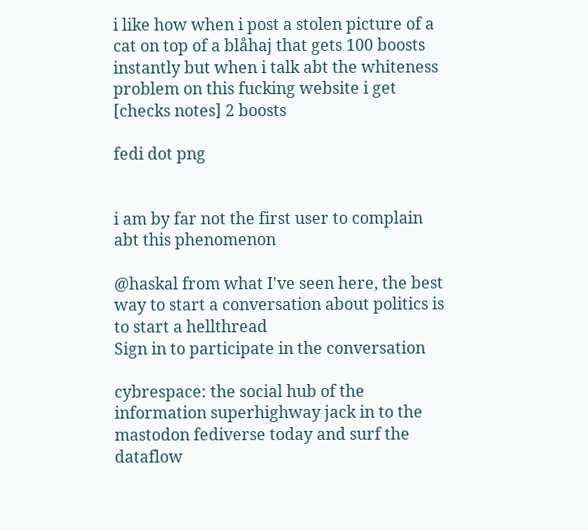i like how when i post a stolen picture of a cat on top of a blåhaj that gets 100 boosts instantly but when i talk abt the whiteness problem on this fucking website i get [checks notes] 2 boosts

fedi dot png


i am by far not the first user to complain abt this phenomenon

@haskal from what I've seen here, the best way to start a conversation about politics is to start a hellthread
Sign in to participate in the conversation

cybrespace: the social hub of the information superhighway jack in to the mastodon fediverse today and surf the dataflow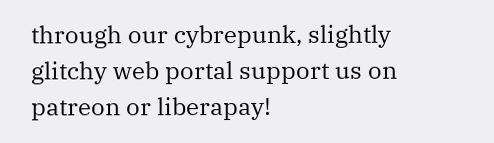through our cybrepunk, slightly glitchy web portal support us on patreon or liberapay!